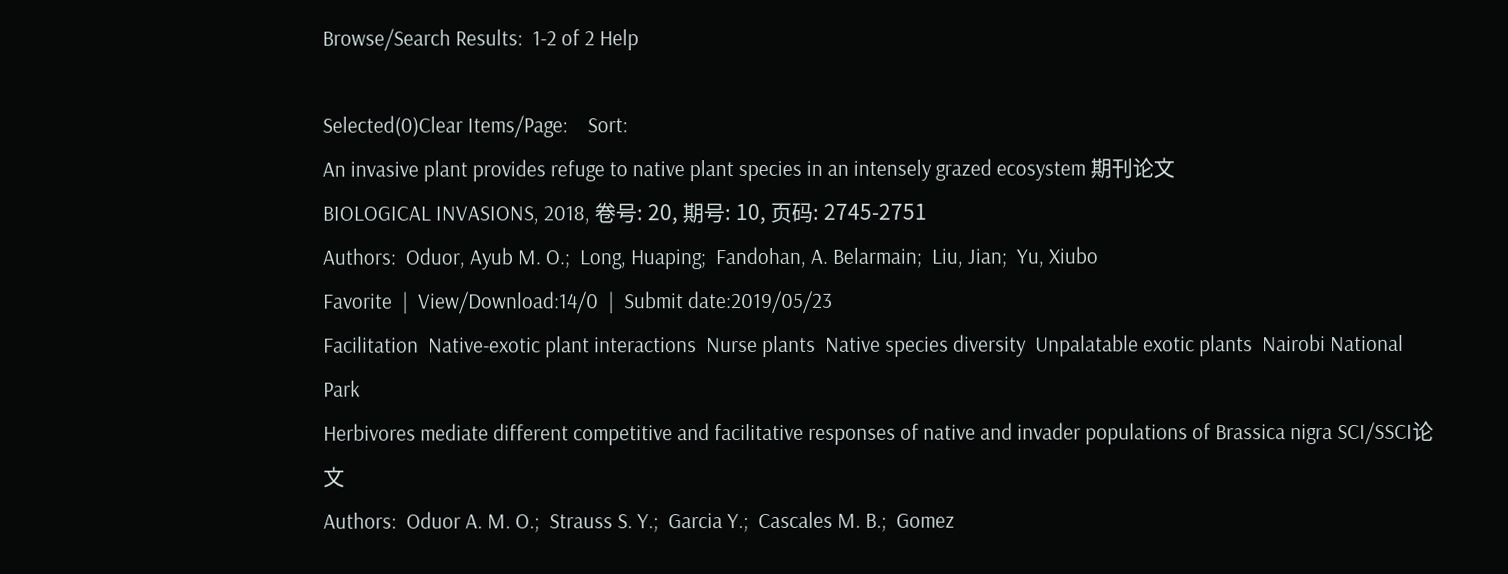Browse/Search Results:  1-2 of 2 Help

Selected(0)Clear Items/Page:    Sort:
An invasive plant provides refuge to native plant species in an intensely grazed ecosystem 期刊论文
BIOLOGICAL INVASIONS, 2018, 卷号: 20, 期号: 10, 页码: 2745-2751
Authors:  Oduor, Ayub M. O.;  Long, Huaping;  Fandohan, A. Belarmain;  Liu, Jian;  Yu, Xiubo
Favorite  |  View/Download:14/0  |  Submit date:2019/05/23
Facilitation  Native-exotic plant interactions  Nurse plants  Native species diversity  Unpalatable exotic plants  Nairobi National Park
Herbivores mediate different competitive and facilitative responses of native and invader populations of Brassica nigra SCI/SSCI论文
Authors:  Oduor A. M. O.;  Strauss S. Y.;  Garcia Y.;  Cascales M. B.;  Gomez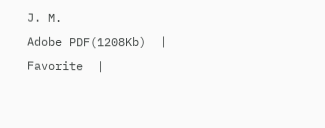J. M.
Adobe PDF(1208Kb)  |  Favorite  |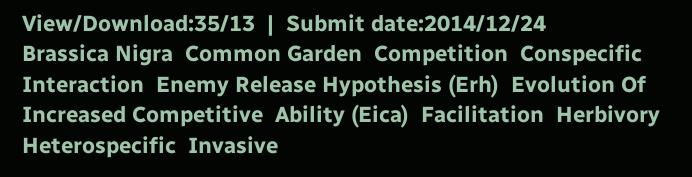View/Download:35/13  |  Submit date:2014/12/24
Brassica Nigra  Common Garden  Competition  Conspecific Interaction  Enemy Release Hypothesis (Erh)  Evolution Of Increased Competitive  Ability (Eica)  Facilitation  Herbivory  Heterospecific  Invasive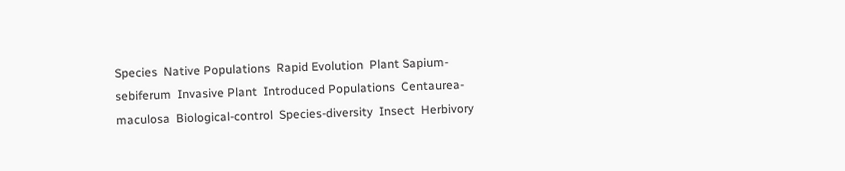Species  Native Populations  Rapid Evolution  Plant Sapium-sebiferum  Invasive Plant  Introduced Populations  Centaurea-maculosa  Biological-control  Species-diversity  Insect  Herbivory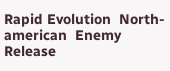Rapid Evolution  North-american  Enemy Release